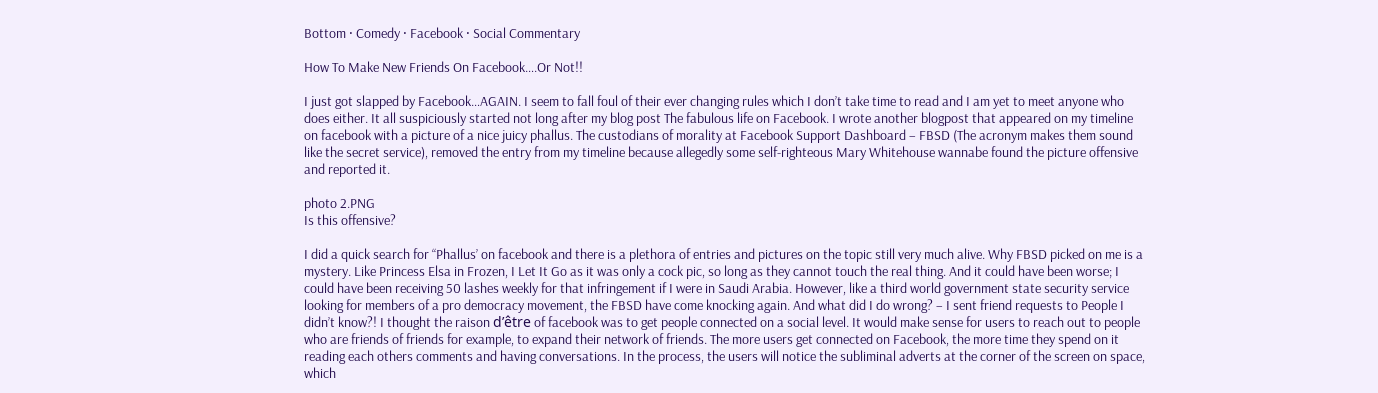Bottom · Comedy · Facebook · Social Commentary

How To Make New Friends On Facebook….Or Not!!

I just got slapped by Facebook…AGAIN. I seem to fall foul of their ever changing rules which I don’t take time to read and I am yet to meet anyone who does either. It all suspiciously started not long after my blog post The fabulous life on Facebook. I wrote another blogpost that appeared on my timeline on facebook with a picture of a nice juicy phallus. The custodians of morality at Facebook Support Dashboard – FBSD (The acronym makes them sound like the secret service), removed the entry from my timeline because allegedly some self-righteous Mary Whitehouse wannabe found the picture offensive and reported it.

photo 2.PNG
Is this offensive?

I did a quick search for “Phallus’ on facebook and there is a plethora of entries and pictures on the topic still very much alive. Why FBSD picked on me is a mystery. Like Princess Elsa in Frozen, I Let It Go as it was only a cock pic, so long as they cannot touch the real thing. And it could have been worse; I could have been receiving 50 lashes weekly for that infringement if I were in Saudi Arabia. However, like a third world government state security service looking for members of a pro democracy movement, the FBSD have come knocking again. And what did I do wrong? – I sent friend requests to People I didn’t know?! I thought the raison d’être of facebook was to get people connected on a social level. It would make sense for users to reach out to people who are friends of friends for example, to expand their network of friends. The more users get connected on Facebook, the more time they spend on it reading each others comments and having conversations. In the process, the users will notice the subliminal adverts at the corner of the screen on space, which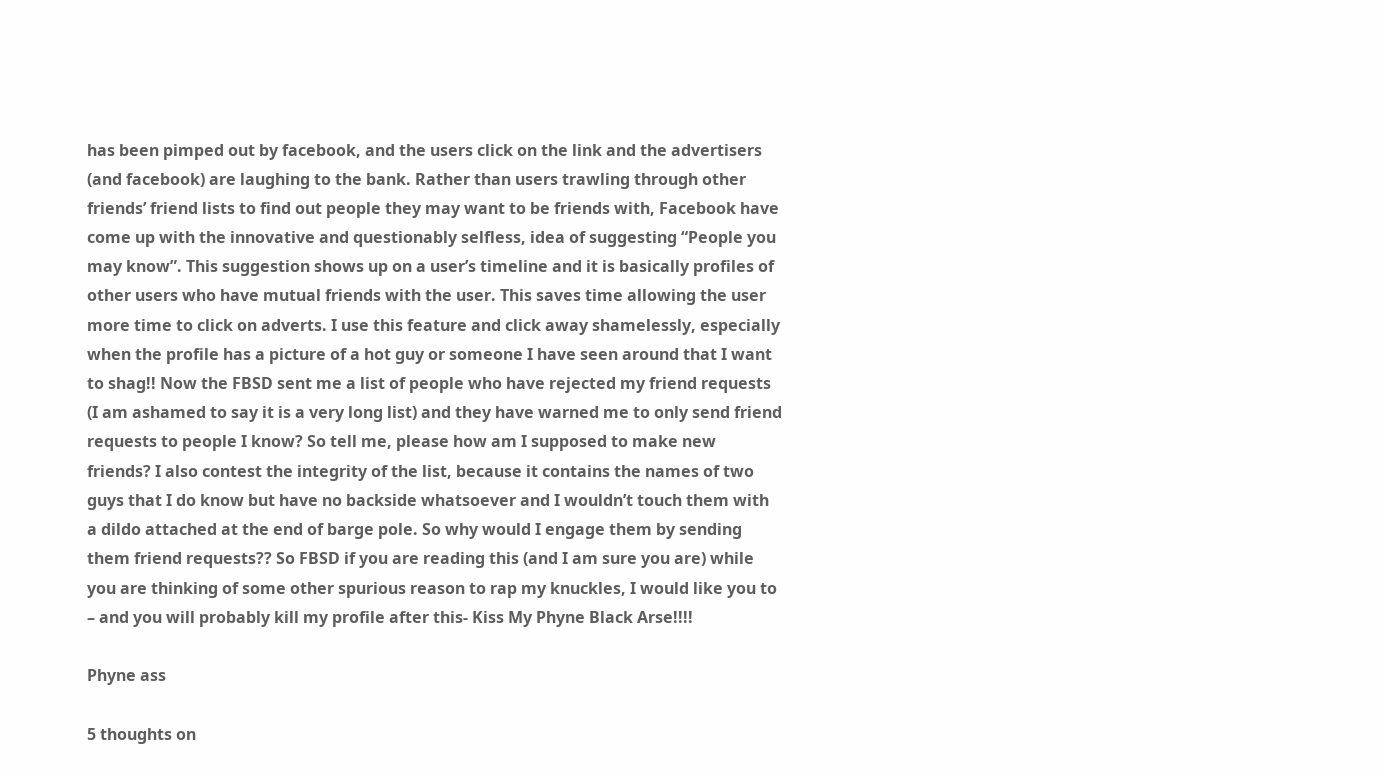has been pimped out by facebook, and the users click on the link and the advertisers (and facebook) are laughing to the bank. Rather than users trawling through other friends’ friend lists to find out people they may want to be friends with, Facebook have come up with the innovative and questionably selfless, idea of suggesting “People you may know”. This suggestion shows up on a user’s timeline and it is basically profiles of other users who have mutual friends with the user. This saves time allowing the user more time to click on adverts. I use this feature and click away shamelessly, especially when the profile has a picture of a hot guy or someone I have seen around that I want to shag!! Now the FBSD sent me a list of people who have rejected my friend requests (I am ashamed to say it is a very long list) and they have warned me to only send friend requests to people I know? So tell me, please how am I supposed to make new friends? I also contest the integrity of the list, because it contains the names of two guys that I do know but have no backside whatsoever and I wouldn’t touch them with a dildo attached at the end of barge pole. So why would I engage them by sending them friend requests?? So FBSD if you are reading this (and I am sure you are) while you are thinking of some other spurious reason to rap my knuckles, I would like you to – and you will probably kill my profile after this- Kiss My Phyne Black Arse!!!!

Phyne ass

5 thoughts on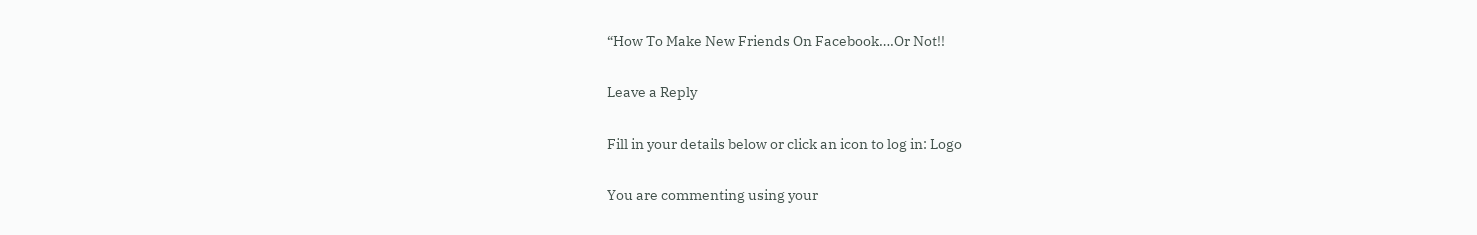“How To Make New Friends On Facebook….Or Not!!

Leave a Reply

Fill in your details below or click an icon to log in: Logo

You are commenting using your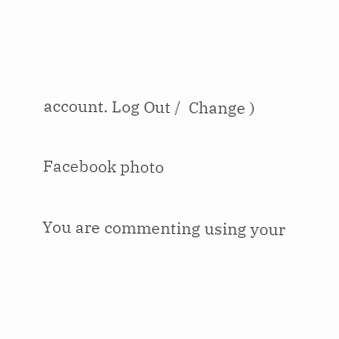account. Log Out /  Change )

Facebook photo

You are commenting using your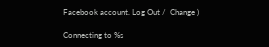Facebook account. Log Out /  Change )

Connecting to %s